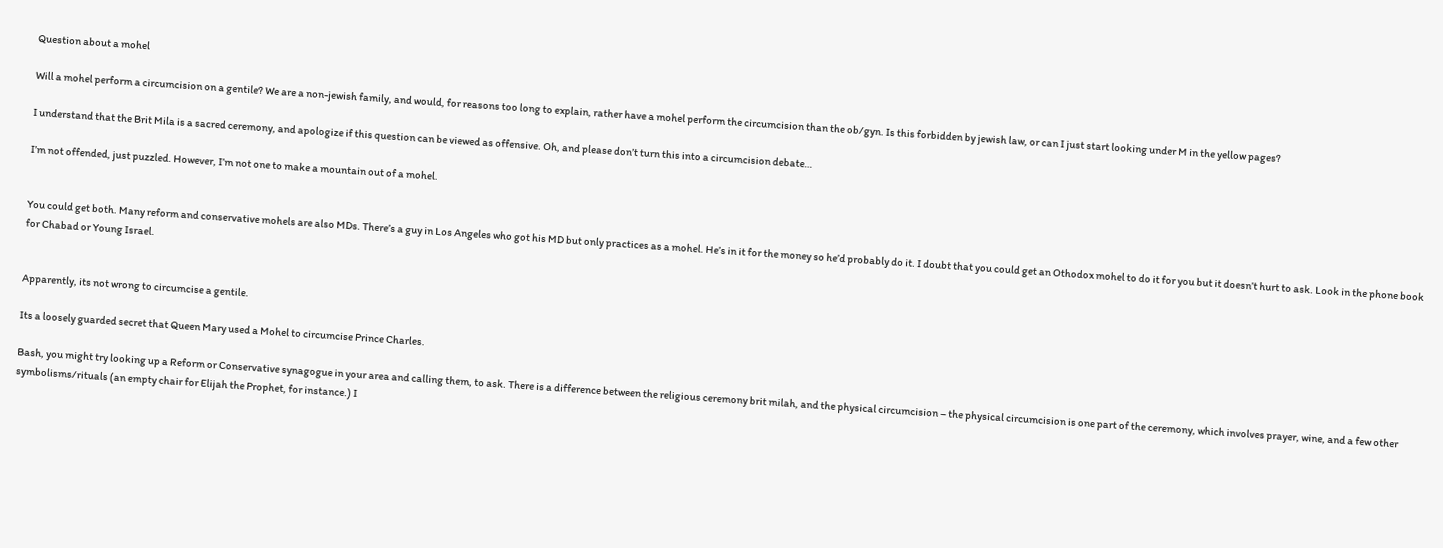Question about a mohel

Will a mohel perform a circumcision on a gentile? We are a non-jewish family, and would, for reasons too long to explain, rather have a mohel perform the circumcision than the ob/gyn. Is this forbidden by jewish law, or can I just start looking under M in the yellow pages?

I understand that the Brit Mila is a sacred ceremony, and apologize if this question can be viewed as offensive. Oh, and please don’t turn this into a circumcision debate…

I’m not offended, just puzzled. However, I’m not one to make a mountain out of a mohel.


You could get both. Many reform and conservative mohels are also MDs. There’s a guy in Los Angeles who got his MD but only practices as a mohel. He’s in it for the money so he’d probably do it. I doubt that you could get an Othodox mohel to do it for you but it doesn’t hurt to ask. Look in the phone book for Chabad or Young Israel.


Apparently, its not wrong to circumcise a gentile.

Its a loosely guarded secret that Queen Mary used a Mohel to circumcise Prince Charles.

Bash, you might try looking up a Reform or Conservative synagogue in your area and calling them, to ask. There is a difference between the religious ceremony brit milah, and the physical circumcision – the physical circumcision is one part of the ceremony, which involves prayer, wine, and a few other symbolisms/rituals (an empty chair for Elijah the Prophet, for instance.) I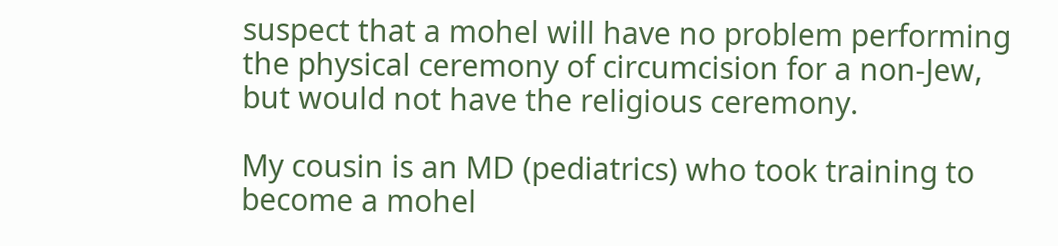suspect that a mohel will have no problem performing the physical ceremony of circumcision for a non-Jew, but would not have the religious ceremony.

My cousin is an MD (pediatrics) who took training to become a mohel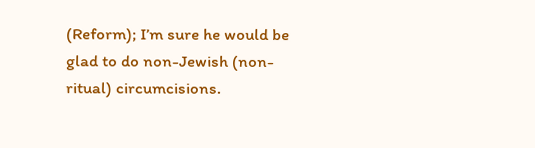(Reform); I’m sure he would be glad to do non-Jewish (non-ritual) circumcisions.